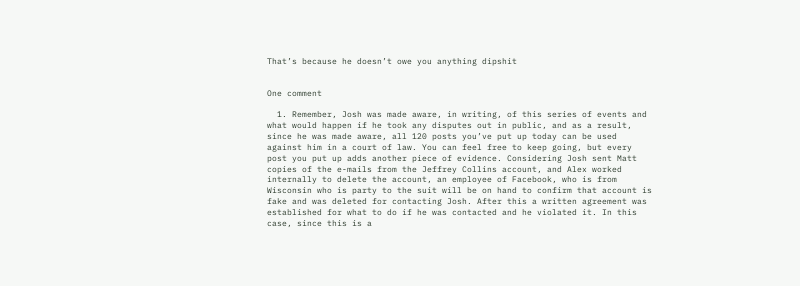That’s because he doesn’t owe you anything dipshit


One comment

  1. Remember, Josh was made aware, in writing, of this series of events and what would happen if he took any disputes out in public, and as a result, since he was made aware, all 120 posts you’ve put up today can be used against him in a court of law. You can feel free to keep going, but every post you put up adds another piece of evidence. Considering Josh sent Matt copies of the e-mails from the Jeffrey Collins account, and Alex worked internally to delete the account, an employee of Facebook, who is from Wisconsin who is party to the suit will be on hand to confirm that account is fake and was deleted for contacting Josh. After this a written agreement was established for what to do if he was contacted and he violated it. In this case, since this is a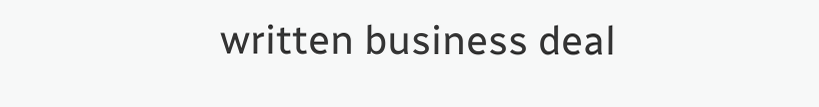written business deal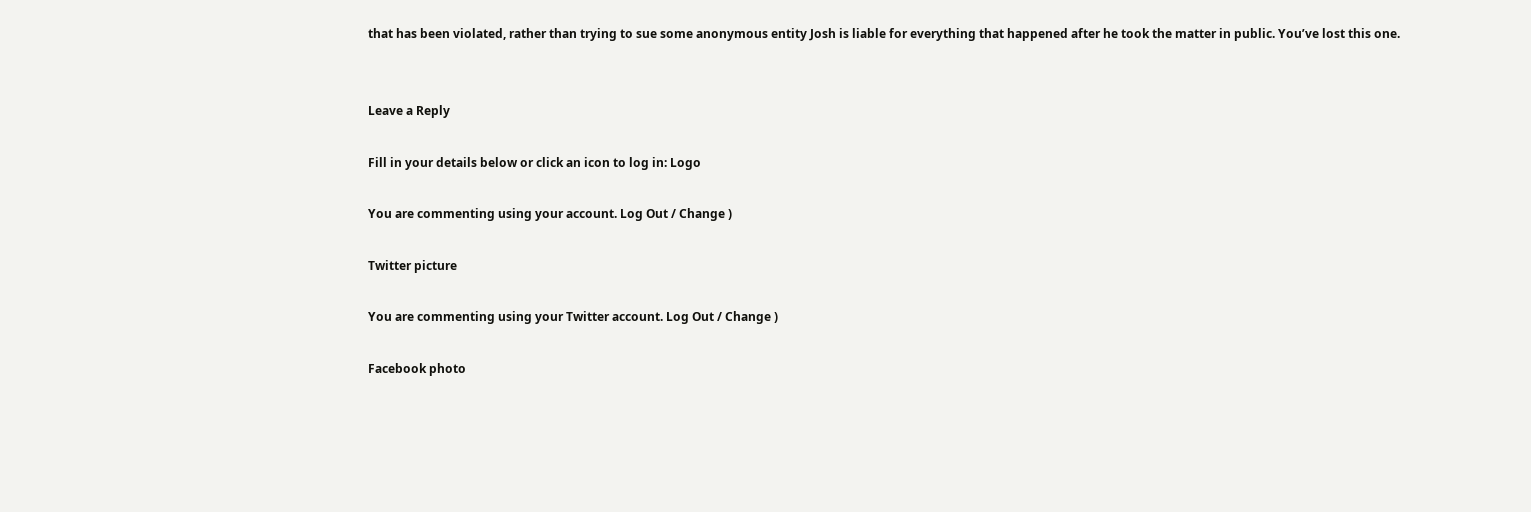that has been violated, rather than trying to sue some anonymous entity Josh is liable for everything that happened after he took the matter in public. You’ve lost this one.


Leave a Reply

Fill in your details below or click an icon to log in: Logo

You are commenting using your account. Log Out / Change )

Twitter picture

You are commenting using your Twitter account. Log Out / Change )

Facebook photo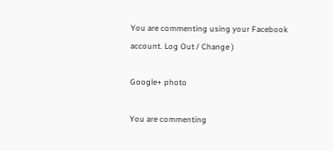You are commenting using your Facebook account. Log Out / Change )

Google+ photo

You are commenting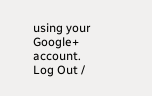using your Google+ account. Log Out /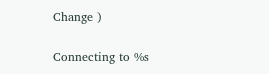Change )

Connecting to %s